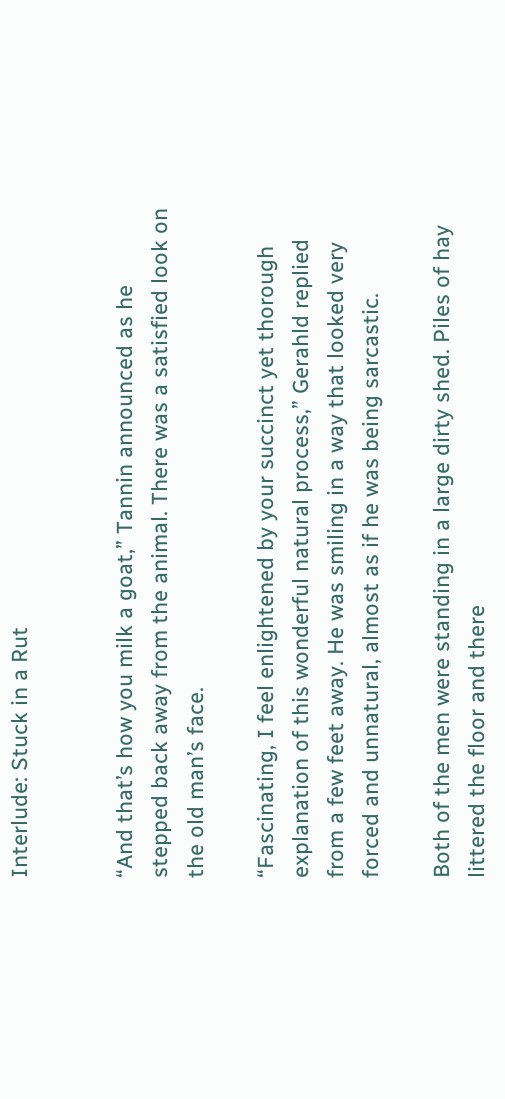Interlude: Stuck in a Rut


“And that’s how you milk a goat,” Tannin announced as he stepped back away from the animal. There was a satisfied look on the old man’s face.

“Fascinating, I feel enlightened by your succinct yet thorough explanation of this wonderful natural process,” Gerahld replied from a few feet away. He was smiling in a way that looked very forced and unnatural, almost as if he was being sarcastic.

Both of the men were standing in a large dirty shed. Piles of hay littered the floor and there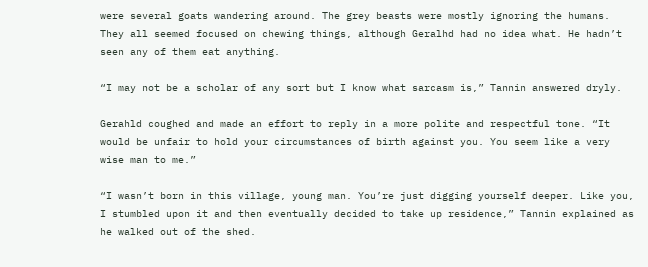were several goats wandering around. The grey beasts were mostly ignoring the humans. They all seemed focused on chewing things, although Geralhd had no idea what. He hadn’t seen any of them eat anything.

“I may not be a scholar of any sort but I know what sarcasm is,” Tannin answered dryly.

Gerahld coughed and made an effort to reply in a more polite and respectful tone. “It would be unfair to hold your circumstances of birth against you. You seem like a very wise man to me.”

“I wasn’t born in this village, young man. You’re just digging yourself deeper. Like you, I stumbled upon it and then eventually decided to take up residence,” Tannin explained as he walked out of the shed.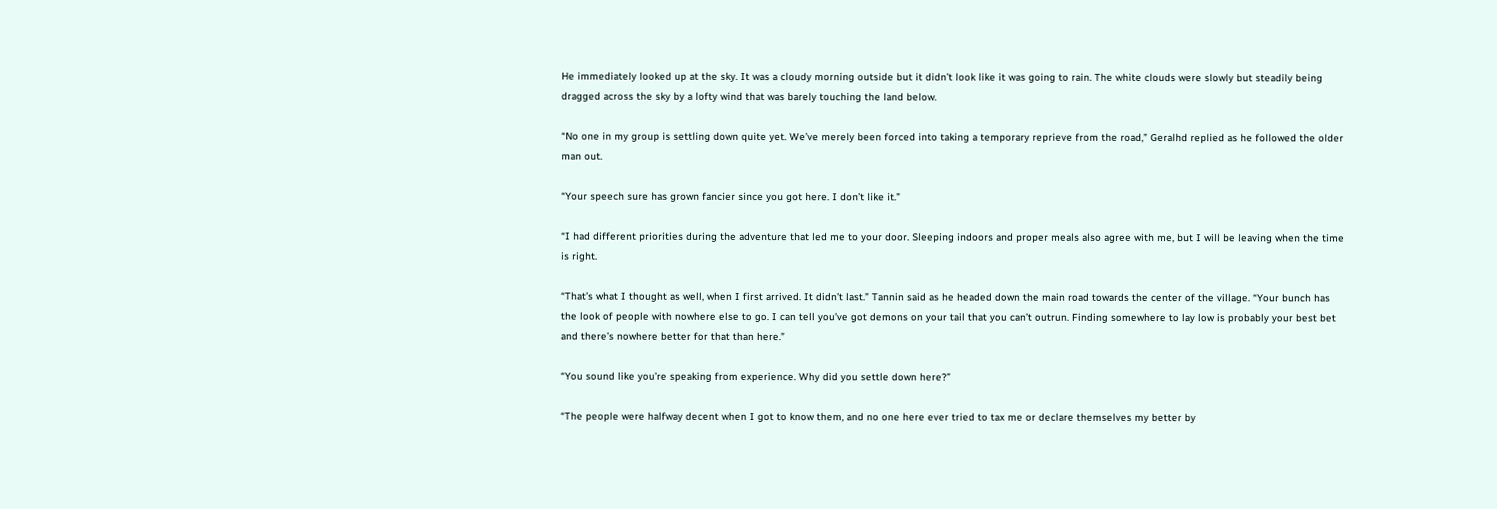He immediately looked up at the sky. It was a cloudy morning outside but it didn’t look like it was going to rain. The white clouds were slowly but steadily being dragged across the sky by a lofty wind that was barely touching the land below.

“No one in my group is settling down quite yet. We’ve merely been forced into taking a temporary reprieve from the road,” Geralhd replied as he followed the older man out.

“Your speech sure has grown fancier since you got here. I don’t like it.”

“I had different priorities during the adventure that led me to your door. Sleeping indoors and proper meals also agree with me, but I will be leaving when the time is right.

“That’s what I thought as well, when I first arrived. It didn’t last.” Tannin said as he headed down the main road towards the center of the village. “Your bunch has the look of people with nowhere else to go. I can tell you’ve got demons on your tail that you can’t outrun. Finding somewhere to lay low is probably your best bet and there’s nowhere better for that than here.”

“You sound like you’re speaking from experience. Why did you settle down here?”

“The people were halfway decent when I got to know them, and no one here ever tried to tax me or declare themselves my better by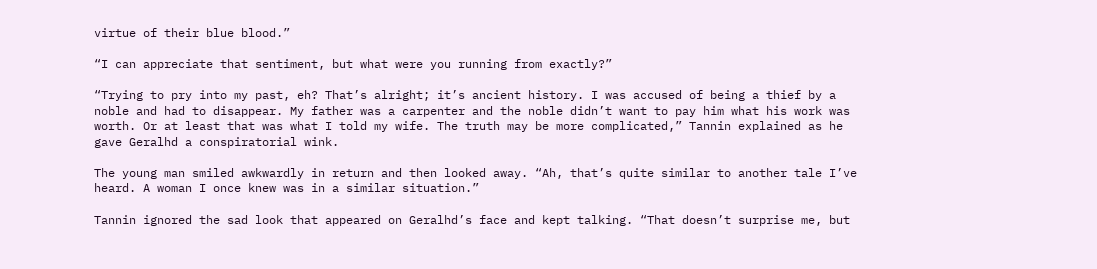virtue of their blue blood.”

“I can appreciate that sentiment, but what were you running from exactly?”

“Trying to pry into my past, eh? That’s alright; it’s ancient history. I was accused of being a thief by a noble and had to disappear. My father was a carpenter and the noble didn’t want to pay him what his work was worth. Or at least that was what I told my wife. The truth may be more complicated,” Tannin explained as he gave Geralhd a conspiratorial wink.

The young man smiled awkwardly in return and then looked away. “Ah, that’s quite similar to another tale I’ve heard. A woman I once knew was in a similar situation.”

Tannin ignored the sad look that appeared on Geralhd’s face and kept talking. “That doesn’t surprise me, but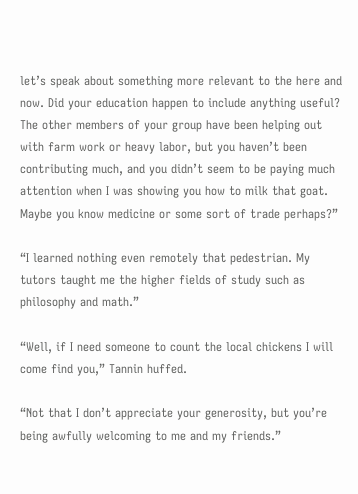let’s speak about something more relevant to the here and now. Did your education happen to include anything useful? The other members of your group have been helping out with farm work or heavy labor, but you haven’t been contributing much, and you didn’t seem to be paying much attention when I was showing you how to milk that goat. Maybe you know medicine or some sort of trade perhaps?”

“I learned nothing even remotely that pedestrian. My tutors taught me the higher fields of study such as philosophy and math.”

“Well, if I need someone to count the local chickens I will come find you,” Tannin huffed.

“Not that I don’t appreciate your generosity, but you’re being awfully welcoming to me and my friends.”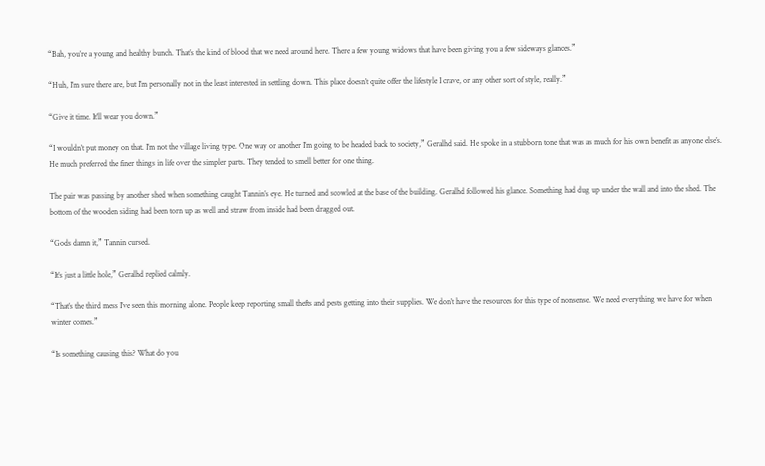“Bah, you’re a young and healthy bunch. That’s the kind of blood that we need around here. There a few young widows that have been giving you a few sideways glances.”

“Huh, I’m sure there are, but I’m personally not in the least interested in settling down. This place doesn’t quite offer the lifestyle I crave, or any other sort of style, really.”

“Give it time. It’ll wear you down.”

“I wouldn’t put money on that. I’m not the village living type. One way or another I’m going to be headed back to society,” Geralhd said. He spoke in a stubborn tone that was as much for his own benefit as anyone else’s. He much preferred the finer things in life over the simpler parts. They tended to smell better for one thing.

The pair was passing by another shed when something caught Tannin’s eye. He turned and scowled at the base of the building. Geralhd followed his glance. Something had dug up under the wall and into the shed. The bottom of the wooden siding had been torn up as well and straw from inside had been dragged out.

“Gods damn it,” Tannin cursed.

“It’s just a little hole,” Geralhd replied calmly.

“That’s the third mess I’ve seen this morning alone. People keep reporting small thefts and pests getting into their supplies. We don’t have the resources for this type of nonsense. We need everything we have for when winter comes.”

“Is something causing this? What do you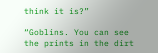think it is?”

“Goblins. You can see the prints in the dirt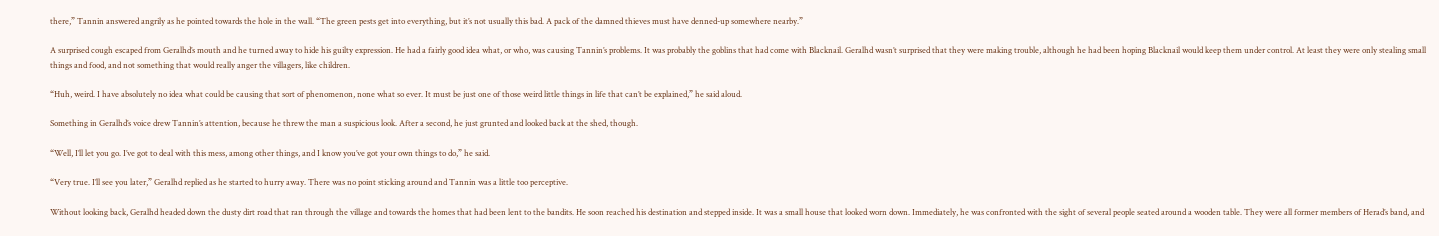there,” Tannin answered angrily as he pointed towards the hole in the wall. “The green pests get into everything, but it’s not usually this bad. A pack of the damned thieves must have denned-up somewhere nearby.”

A surprised cough escaped from Geralhd’s mouth and he turned away to hide his guilty expression. He had a fairly good idea what, or who, was causing Tannin’s problems. It was probably the goblins that had come with Blacknail. Geralhd wasn’t surprised that they were making trouble, although he had been hoping Blacknail would keep them under control. At least they were only stealing small things and food, and not something that would really anger the villagers, like children.

“Huh, weird. I have absolutely no idea what could be causing that sort of phenomenon, none what so ever. It must be just one of those weird little things in life that can’t be explained,” he said aloud.

Something in Geralhd’s voice drew Tannin’s attention, because he threw the man a suspicious look. After a second, he just grunted and looked back at the shed, though.

“Well, I’ll let you go. I’ve got to deal with this mess, among other things, and I know you’ve got your own things to do,” he said.

“Very true. I’ll see you later,” Geralhd replied as he started to hurry away. There was no point sticking around and Tannin was a little too perceptive.

Without looking back, Geralhd headed down the dusty dirt road that ran through the village and towards the homes that had been lent to the bandits. He soon reached his destination and stepped inside. It was a small house that looked worn down. Immediately, he was confronted with the sight of several people seated around a wooden table. They were all former members of Herad’s band, and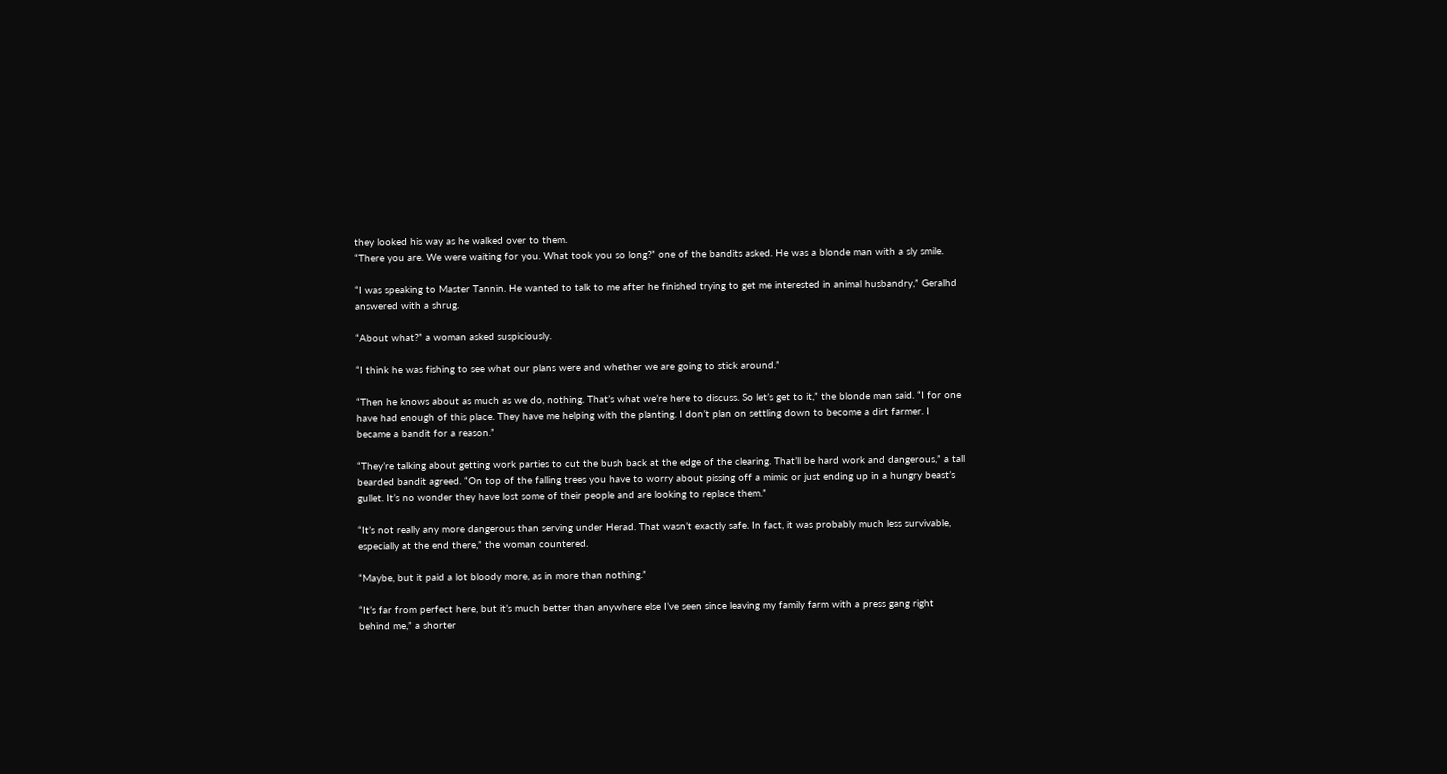they looked his way as he walked over to them.
“There you are. We were waiting for you. What took you so long?” one of the bandits asked. He was a blonde man with a sly smile.

“I was speaking to Master Tannin. He wanted to talk to me after he finished trying to get me interested in animal husbandry,” Geralhd answered with a shrug.

“About what?” a woman asked suspiciously.

“I think he was fishing to see what our plans were and whether we are going to stick around.”

“Then he knows about as much as we do, nothing. That’s what we’re here to discuss. So let’s get to it,” the blonde man said. “I for one have had enough of this place. They have me helping with the planting. I don’t plan on settling down to become a dirt farmer. I became a bandit for a reason.”

“They’re talking about getting work parties to cut the bush back at the edge of the clearing. That’ll be hard work and dangerous,” a tall bearded bandit agreed. “On top of the falling trees you have to worry about pissing off a mimic or just ending up in a hungry beast’s gullet. It’s no wonder they have lost some of their people and are looking to replace them.”

“It’s not really any more dangerous than serving under Herad. That wasn’t exactly safe. In fact, it was probably much less survivable, especially at the end there,” the woman countered.

“Maybe, but it paid a lot bloody more, as in more than nothing.”

“It’s far from perfect here, but it’s much better than anywhere else I’ve seen since leaving my family farm with a press gang right behind me,” a shorter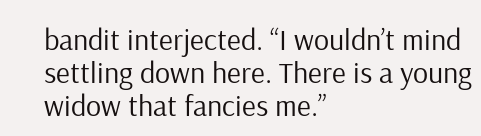bandit interjected. “I wouldn’t mind settling down here. There is a young widow that fancies me.”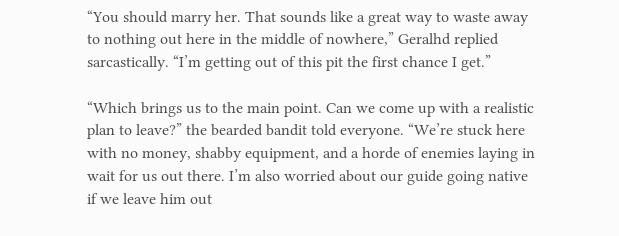“You should marry her. That sounds like a great way to waste away to nothing out here in the middle of nowhere,” Geralhd replied sarcastically. “I’m getting out of this pit the first chance I get.”

“Which brings us to the main point. Can we come up with a realistic plan to leave?” the bearded bandit told everyone. “We’re stuck here with no money, shabby equipment, and a horde of enemies laying in wait for us out there. I’m also worried about our guide going native if we leave him out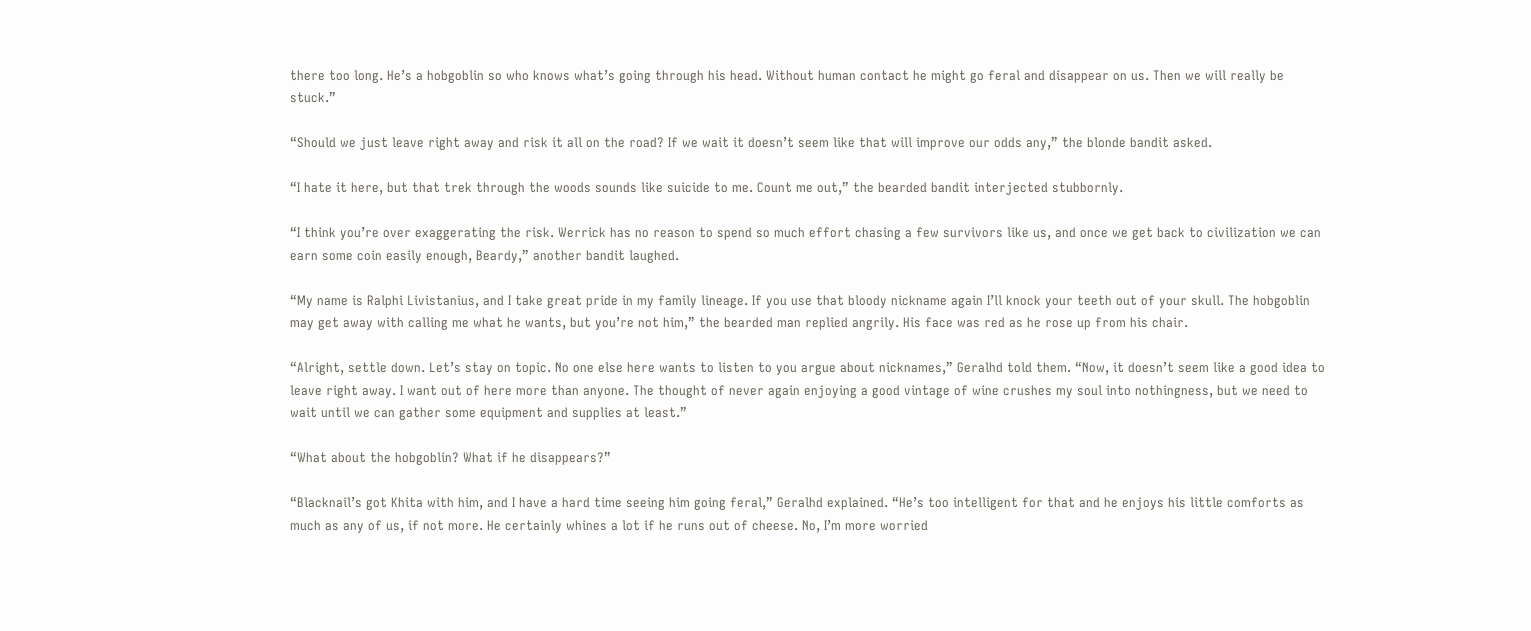there too long. He’s a hobgoblin so who knows what’s going through his head. Without human contact he might go feral and disappear on us. Then we will really be stuck.”

“Should we just leave right away and risk it all on the road? If we wait it doesn’t seem like that will improve our odds any,” the blonde bandit asked.

“I hate it here, but that trek through the woods sounds like suicide to me. Count me out,” the bearded bandit interjected stubbornly.

“I think you’re over exaggerating the risk. Werrick has no reason to spend so much effort chasing a few survivors like us, and once we get back to civilization we can earn some coin easily enough, Beardy,” another bandit laughed.

“My name is Ralphi Livistanius, and I take great pride in my family lineage. If you use that bloody nickname again I’ll knock your teeth out of your skull. The hobgoblin may get away with calling me what he wants, but you’re not him,” the bearded man replied angrily. His face was red as he rose up from his chair.

“Alright, settle down. Let’s stay on topic. No one else here wants to listen to you argue about nicknames,” Geralhd told them. “Now, it doesn’t seem like a good idea to leave right away. I want out of here more than anyone. The thought of never again enjoying a good vintage of wine crushes my soul into nothingness, but we need to wait until we can gather some equipment and supplies at least.”

“What about the hobgoblin? What if he disappears?”

“Blacknail’s got Khita with him, and I have a hard time seeing him going feral,” Geralhd explained. “He’s too intelligent for that and he enjoys his little comforts as much as any of us, if not more. He certainly whines a lot if he runs out of cheese. No, I’m more worried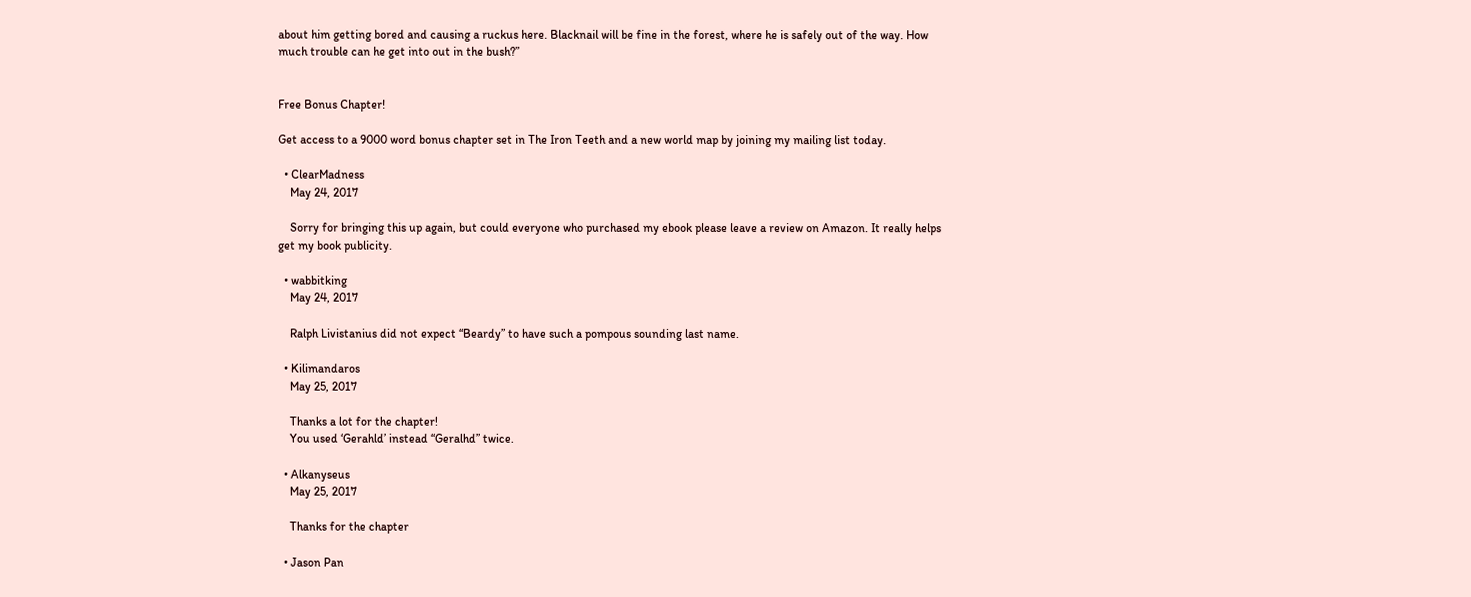about him getting bored and causing a ruckus here. Blacknail will be fine in the forest, where he is safely out of the way. How much trouble can he get into out in the bush?”


Free Bonus Chapter!

Get access to a 9000 word bonus chapter set in The Iron Teeth and a new world map by joining my mailing list today.

  • ClearMadness
    May 24, 2017

    Sorry for bringing this up again, but could everyone who purchased my ebook please leave a review on Amazon. It really helps get my book publicity.

  • wabbitking
    May 24, 2017

    Ralph Livistanius did not expect “Beardy” to have such a pompous sounding last name.

  • Kilimandaros
    May 25, 2017

    Thanks a lot for the chapter!
    You used ‘Gerahld’ instead “Geralhd” twice.

  • Alkanyseus
    May 25, 2017

    Thanks for the chapter

  • Jason Pan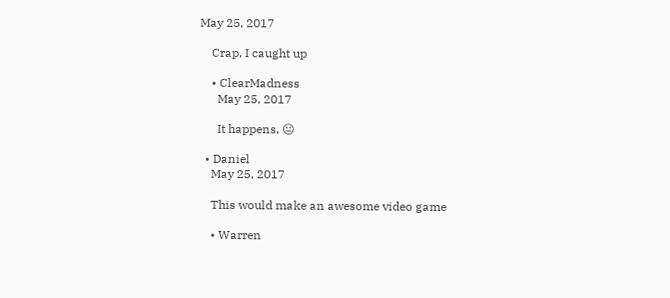May 25, 2017

    Crap, I caught up

    • ClearMadness
      May 25, 2017

      It happens. 😐

  • Daniel
    May 25, 2017

    This would make an awesome video game

    • Warren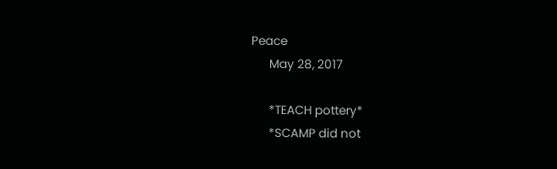Peace
      May 28, 2017

      *TEACH pottery*
      *SCAMP did not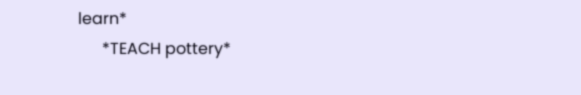learn*
      *TEACH pottery*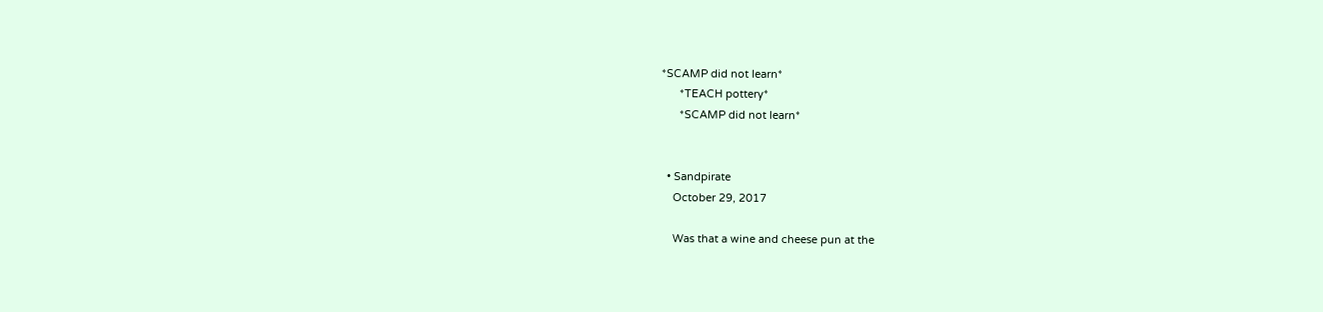*SCAMP did not learn*
      *TEACH pottery*
      *SCAMP did not learn*


  • Sandpirate
    October 29, 2017

    Was that a wine and cheese pun at the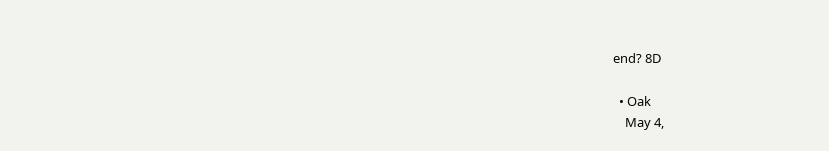end? 8D

  • Oak
    May 4,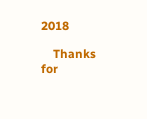2018

    Thanks for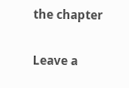the chapter

Leave a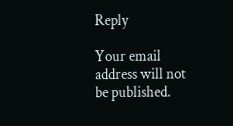Reply

Your email address will not be published.